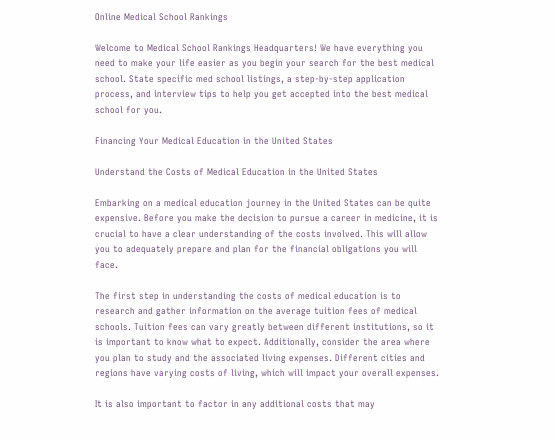Online Medical School Rankings

Welcome to Medical School Rankings Headquarters! We have everything you need to make your life easier as you begin your search for the best medical school. State specific med school listings, a step-by-step application process, and interview tips to help you get accepted into the best medical school for you.

Financing Your Medical Education in the United States

Understand the Costs of Medical Education in the United States

Embarking on a medical education journey in the United States can be quite expensive. Before you make the decision to pursue a career in medicine, it is crucial to have a clear understanding of the costs involved. This will allow you to adequately prepare and plan for the financial obligations you will face.

The first step in understanding the costs of medical education is to research and gather information on the average tuition fees of medical schools. Tuition fees can vary greatly between different institutions, so it is important to know what to expect. Additionally, consider the area where you plan to study and the associated living expenses. Different cities and regions have varying costs of living, which will impact your overall expenses.

It is also important to factor in any additional costs that may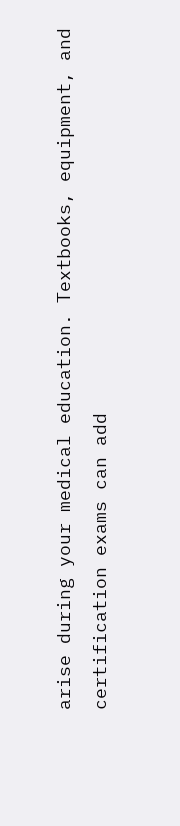arise during your medical education. Textbooks, equipment, and certification exams can add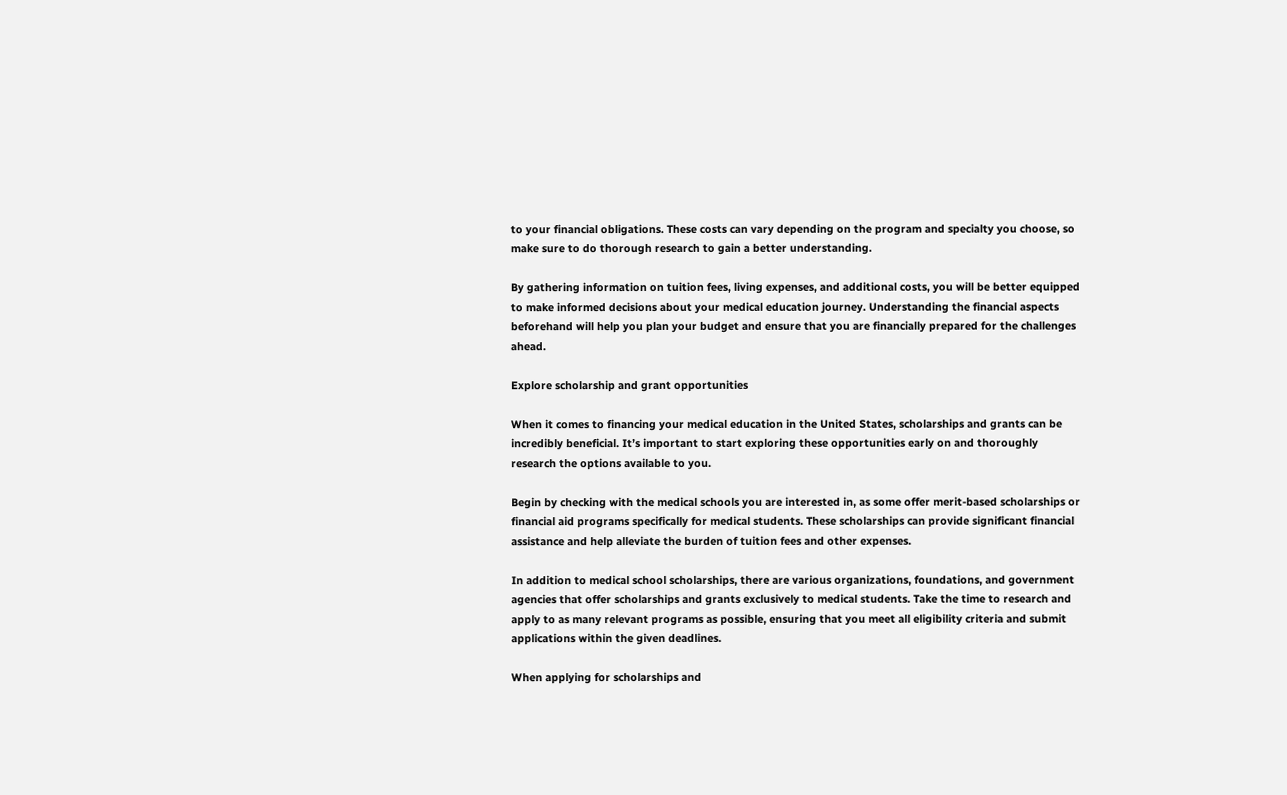to your financial obligations. These costs can vary depending on the program and specialty you choose, so make sure to do thorough research to gain a better understanding.

By gathering information on tuition fees, living expenses, and additional costs, you will be better equipped to make informed decisions about your medical education journey. Understanding the financial aspects beforehand will help you plan your budget and ensure that you are financially prepared for the challenges ahead.

Explore scholarship and grant opportunities

When it comes to financing your medical education in the United States, scholarships and grants can be incredibly beneficial. It’s important to start exploring these opportunities early on and thoroughly research the options available to you.

Begin by checking with the medical schools you are interested in, as some offer merit-based scholarships or financial aid programs specifically for medical students. These scholarships can provide significant financial assistance and help alleviate the burden of tuition fees and other expenses.

In addition to medical school scholarships, there are various organizations, foundations, and government agencies that offer scholarships and grants exclusively to medical students. Take the time to research and apply to as many relevant programs as possible, ensuring that you meet all eligibility criteria and submit applications within the given deadlines.

When applying for scholarships and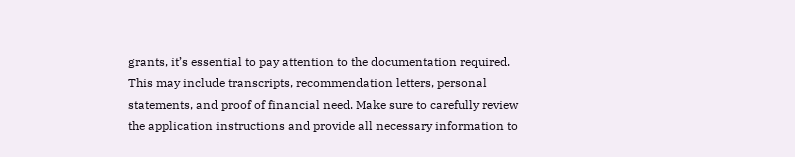grants, it’s essential to pay attention to the documentation required. This may include transcripts, recommendation letters, personal statements, and proof of financial need. Make sure to carefully review the application instructions and provide all necessary information to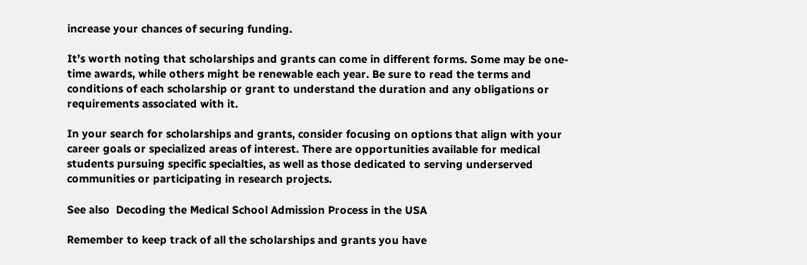increase your chances of securing funding.

It’s worth noting that scholarships and grants can come in different forms. Some may be one-time awards, while others might be renewable each year. Be sure to read the terms and conditions of each scholarship or grant to understand the duration and any obligations or requirements associated with it.

In your search for scholarships and grants, consider focusing on options that align with your career goals or specialized areas of interest. There are opportunities available for medical students pursuing specific specialties, as well as those dedicated to serving underserved communities or participating in research projects.

See also  Decoding the Medical School Admission Process in the USA

Remember to keep track of all the scholarships and grants you have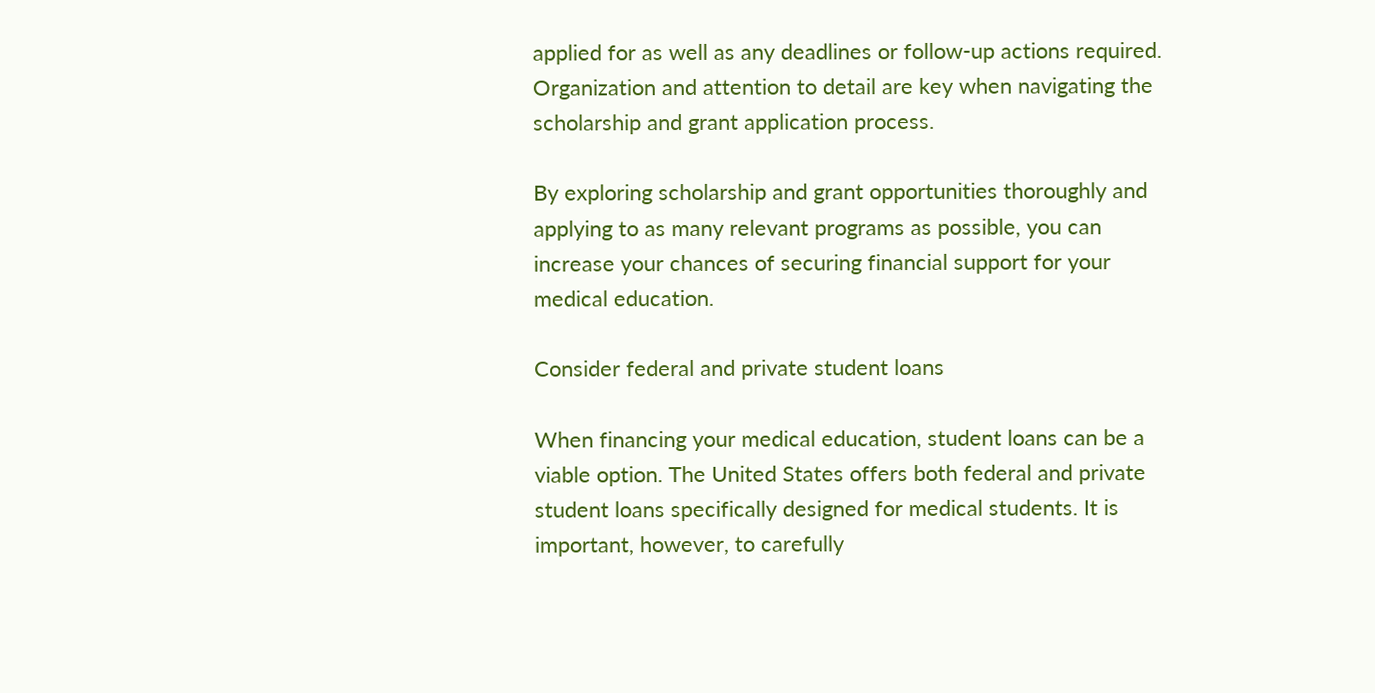applied for as well as any deadlines or follow-up actions required. Organization and attention to detail are key when navigating the scholarship and grant application process.

By exploring scholarship and grant opportunities thoroughly and applying to as many relevant programs as possible, you can increase your chances of securing financial support for your medical education.

Consider federal and private student loans

When financing your medical education, student loans can be a viable option. The United States offers both federal and private student loans specifically designed for medical students. It is important, however, to carefully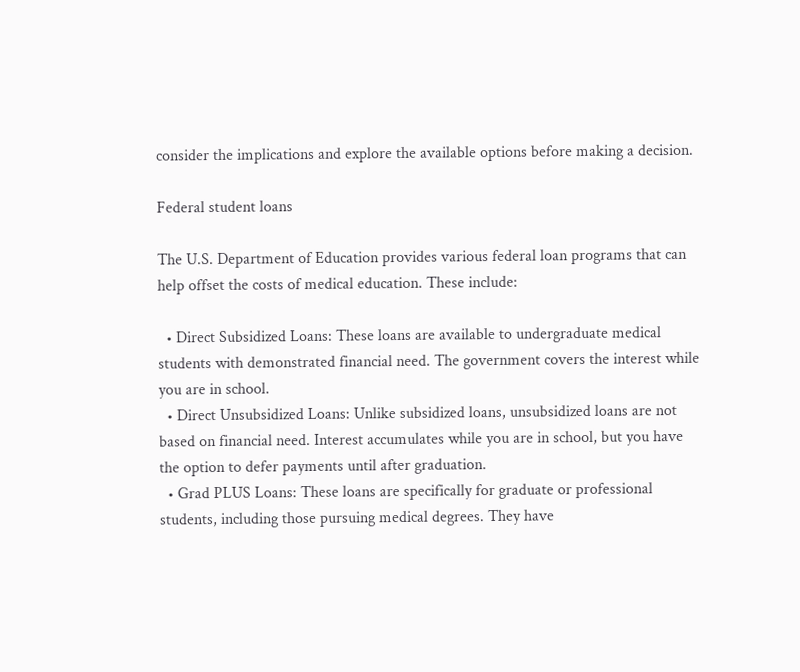consider the implications and explore the available options before making a decision.

Federal student loans

The U.S. Department of Education provides various federal loan programs that can help offset the costs of medical education. These include:

  • Direct Subsidized Loans: These loans are available to undergraduate medical students with demonstrated financial need. The government covers the interest while you are in school.
  • Direct Unsubsidized Loans: Unlike subsidized loans, unsubsidized loans are not based on financial need. Interest accumulates while you are in school, but you have the option to defer payments until after graduation.
  • Grad PLUS Loans: These loans are specifically for graduate or professional students, including those pursuing medical degrees. They have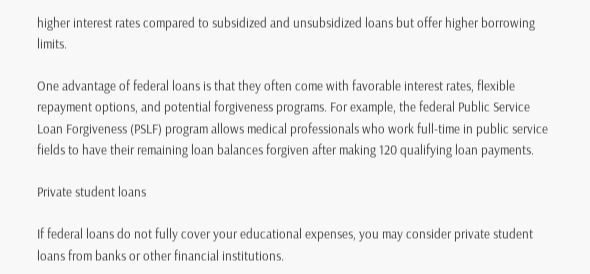higher interest rates compared to subsidized and unsubsidized loans but offer higher borrowing limits.

One advantage of federal loans is that they often come with favorable interest rates, flexible repayment options, and potential forgiveness programs. For example, the federal Public Service Loan Forgiveness (PSLF) program allows medical professionals who work full-time in public service fields to have their remaining loan balances forgiven after making 120 qualifying loan payments.

Private student loans

If federal loans do not fully cover your educational expenses, you may consider private student loans from banks or other financial institutions.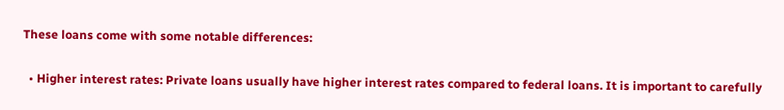These loans come with some notable differences:

  • Higher interest rates: Private loans usually have higher interest rates compared to federal loans. It is important to carefully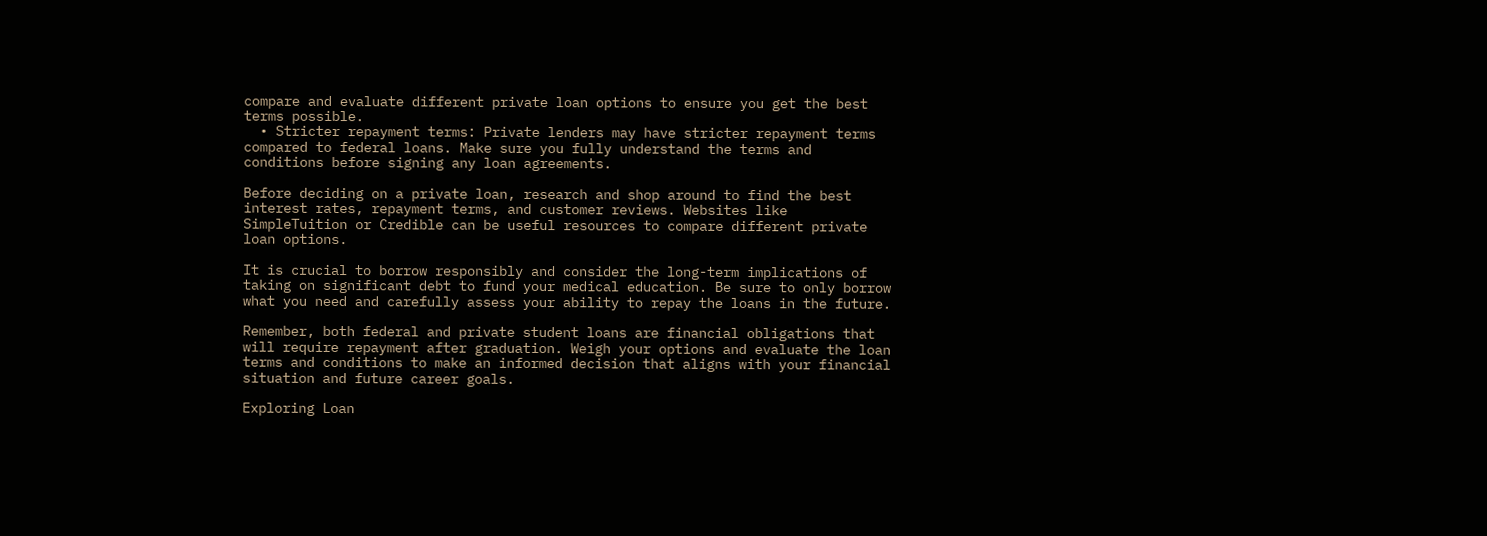compare and evaluate different private loan options to ensure you get the best terms possible.
  • Stricter repayment terms: Private lenders may have stricter repayment terms compared to federal loans. Make sure you fully understand the terms and conditions before signing any loan agreements.

Before deciding on a private loan, research and shop around to find the best interest rates, repayment terms, and customer reviews. Websites like SimpleTuition or Credible can be useful resources to compare different private loan options.

It is crucial to borrow responsibly and consider the long-term implications of taking on significant debt to fund your medical education. Be sure to only borrow what you need and carefully assess your ability to repay the loans in the future.

Remember, both federal and private student loans are financial obligations that will require repayment after graduation. Weigh your options and evaluate the loan terms and conditions to make an informed decision that aligns with your financial situation and future career goals.

Exploring Loan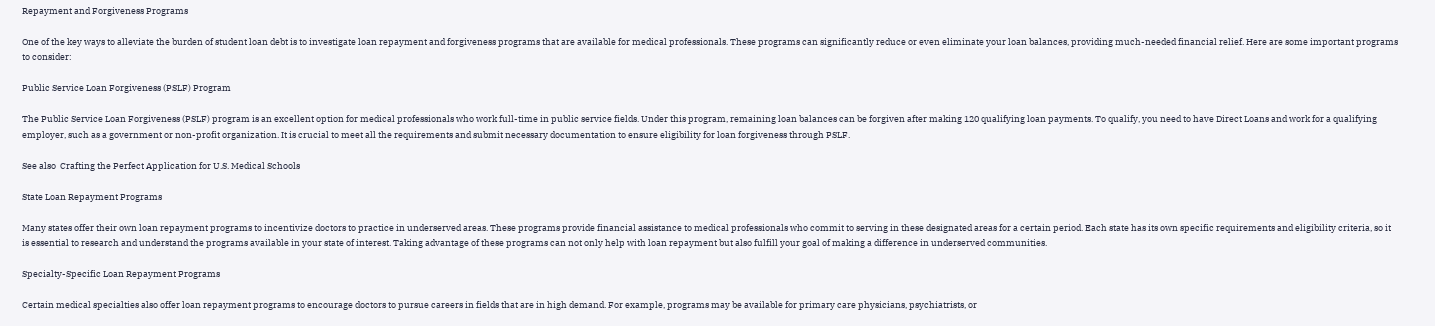Repayment and Forgiveness Programs

One of the key ways to alleviate the burden of student loan debt is to investigate loan repayment and forgiveness programs that are available for medical professionals. These programs can significantly reduce or even eliminate your loan balances, providing much-needed financial relief. Here are some important programs to consider:

Public Service Loan Forgiveness (PSLF) Program

The Public Service Loan Forgiveness (PSLF) program is an excellent option for medical professionals who work full-time in public service fields. Under this program, remaining loan balances can be forgiven after making 120 qualifying loan payments. To qualify, you need to have Direct Loans and work for a qualifying employer, such as a government or non-profit organization. It is crucial to meet all the requirements and submit necessary documentation to ensure eligibility for loan forgiveness through PSLF.

See also  Crafting the Perfect Application for U.S. Medical Schools

State Loan Repayment Programs

Many states offer their own loan repayment programs to incentivize doctors to practice in underserved areas. These programs provide financial assistance to medical professionals who commit to serving in these designated areas for a certain period. Each state has its own specific requirements and eligibility criteria, so it is essential to research and understand the programs available in your state of interest. Taking advantage of these programs can not only help with loan repayment but also fulfill your goal of making a difference in underserved communities.

Specialty-Specific Loan Repayment Programs

Certain medical specialties also offer loan repayment programs to encourage doctors to pursue careers in fields that are in high demand. For example, programs may be available for primary care physicians, psychiatrists, or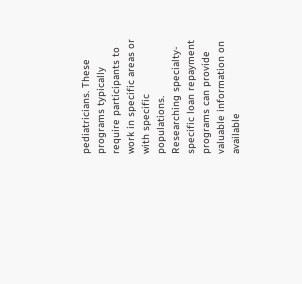pediatricians. These programs typically require participants to work in specific areas or with specific populations. Researching specialty-specific loan repayment programs can provide valuable information on available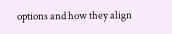options and how they align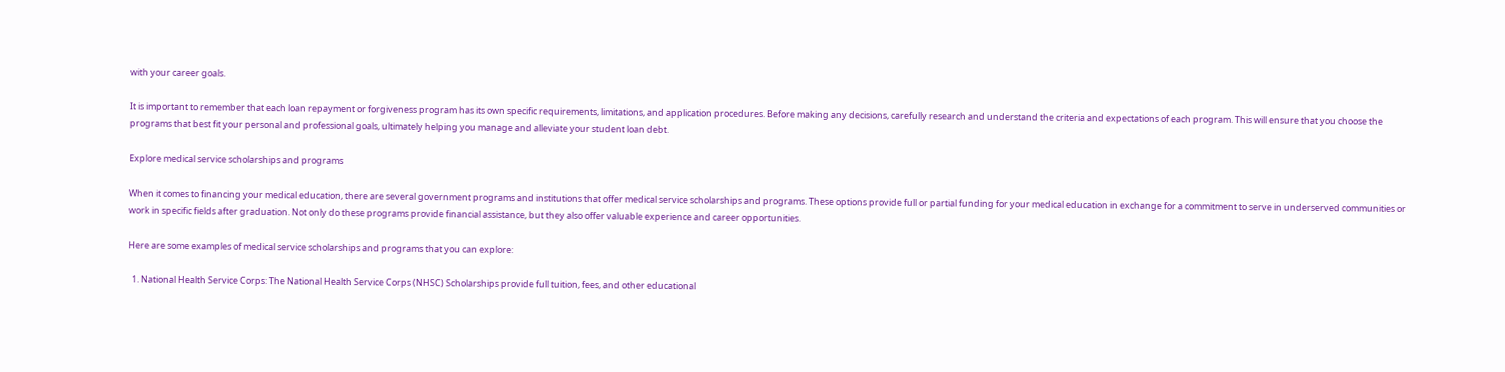with your career goals.

It is important to remember that each loan repayment or forgiveness program has its own specific requirements, limitations, and application procedures. Before making any decisions, carefully research and understand the criteria and expectations of each program. This will ensure that you choose the programs that best fit your personal and professional goals, ultimately helping you manage and alleviate your student loan debt.

Explore medical service scholarships and programs

When it comes to financing your medical education, there are several government programs and institutions that offer medical service scholarships and programs. These options provide full or partial funding for your medical education in exchange for a commitment to serve in underserved communities or work in specific fields after graduation. Not only do these programs provide financial assistance, but they also offer valuable experience and career opportunities.

Here are some examples of medical service scholarships and programs that you can explore:

  1. National Health Service Corps: The National Health Service Corps (NHSC) Scholarships provide full tuition, fees, and other educational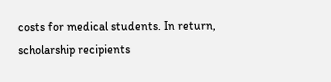costs for medical students. In return, scholarship recipients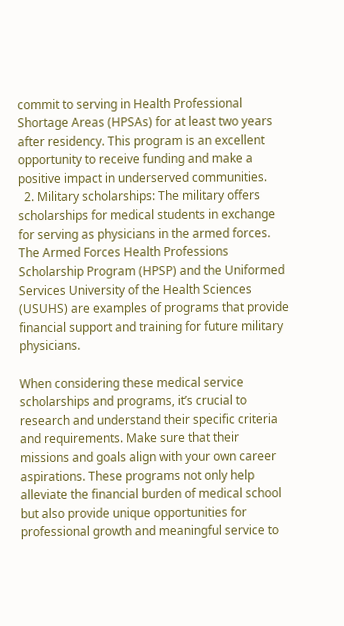commit to serving in Health Professional Shortage Areas (HPSAs) for at least two years after residency. This program is an excellent opportunity to receive funding and make a positive impact in underserved communities.
  2. Military scholarships: The military offers scholarships for medical students in exchange for serving as physicians in the armed forces. The Armed Forces Health Professions Scholarship Program (HPSP) and the Uniformed Services University of the Health Sciences (USUHS) are examples of programs that provide financial support and training for future military physicians.

When considering these medical service scholarships and programs, it’s crucial to research and understand their specific criteria and requirements. Make sure that their missions and goals align with your own career aspirations. These programs not only help alleviate the financial burden of medical school but also provide unique opportunities for professional growth and meaningful service to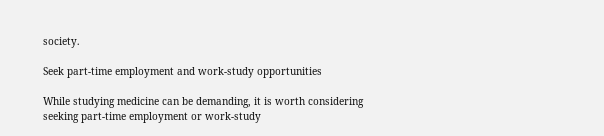society.

Seek part-time employment and work-study opportunities

While studying medicine can be demanding, it is worth considering seeking part-time employment or work-study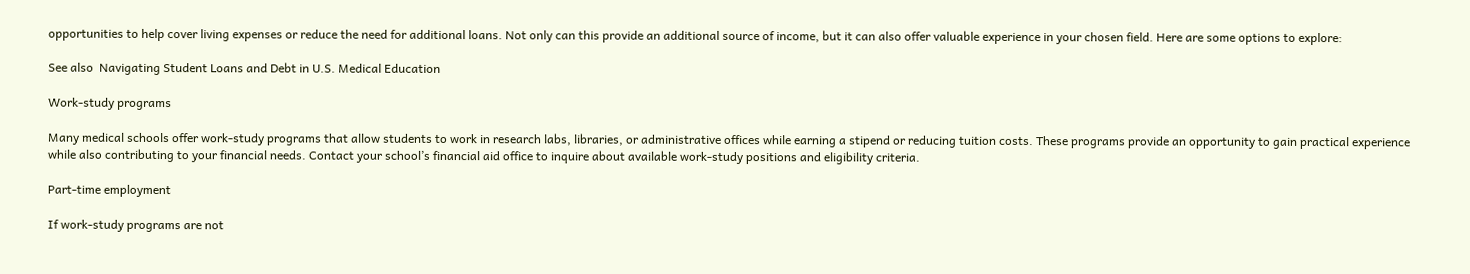opportunities to help cover living expenses or reduce the need for additional loans. Not only can this provide an additional source of income, but it can also offer valuable experience in your chosen field. Here are some options to explore:

See also  Navigating Student Loans and Debt in U.S. Medical Education

Work-study programs

Many medical schools offer work-study programs that allow students to work in research labs, libraries, or administrative offices while earning a stipend or reducing tuition costs. These programs provide an opportunity to gain practical experience while also contributing to your financial needs. Contact your school’s financial aid office to inquire about available work-study positions and eligibility criteria.

Part-time employment

If work-study programs are not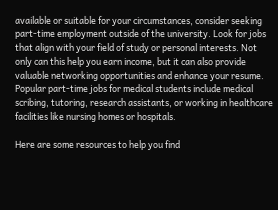available or suitable for your circumstances, consider seeking part-time employment outside of the university. Look for jobs that align with your field of study or personal interests. Not only can this help you earn income, but it can also provide valuable networking opportunities and enhance your resume. Popular part-time jobs for medical students include medical scribing, tutoring, research assistants, or working in healthcare facilities like nursing homes or hospitals.

Here are some resources to help you find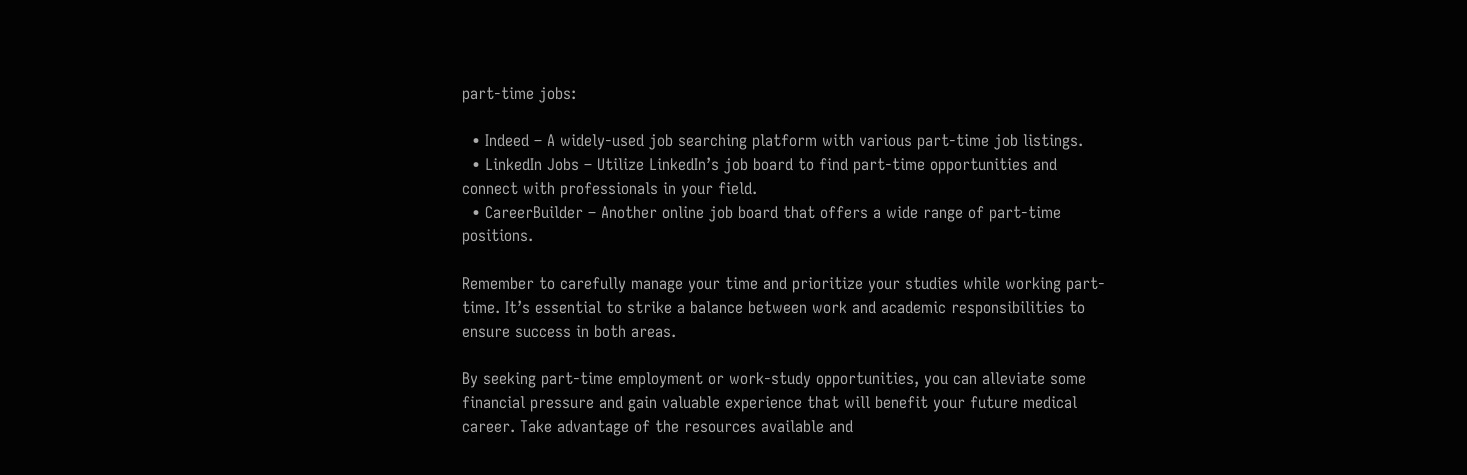part-time jobs:

  • Indeed – A widely-used job searching platform with various part-time job listings.
  • LinkedIn Jobs – Utilize LinkedIn’s job board to find part-time opportunities and connect with professionals in your field.
  • CareerBuilder – Another online job board that offers a wide range of part-time positions.

Remember to carefully manage your time and prioritize your studies while working part-time. It’s essential to strike a balance between work and academic responsibilities to ensure success in both areas.

By seeking part-time employment or work-study opportunities, you can alleviate some financial pressure and gain valuable experience that will benefit your future medical career. Take advantage of the resources available and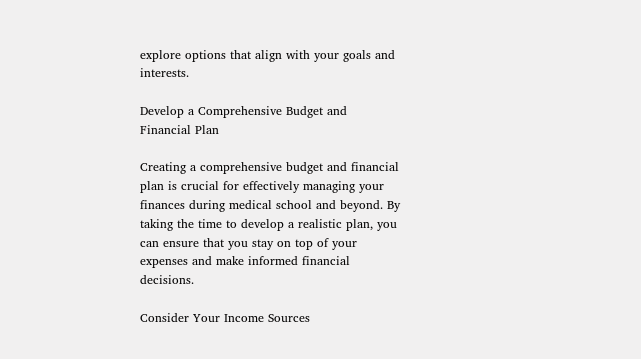explore options that align with your goals and interests.

Develop a Comprehensive Budget and Financial Plan

Creating a comprehensive budget and financial plan is crucial for effectively managing your finances during medical school and beyond. By taking the time to develop a realistic plan, you can ensure that you stay on top of your expenses and make informed financial decisions.

Consider Your Income Sources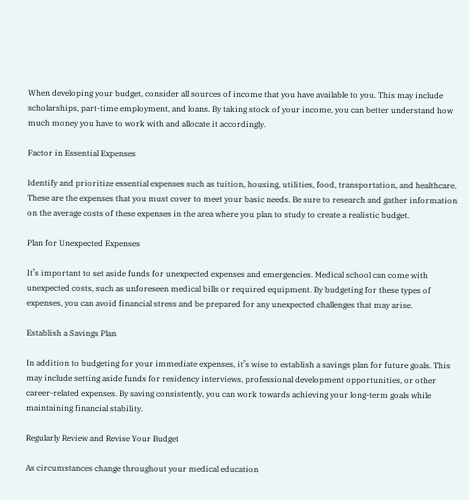When developing your budget, consider all sources of income that you have available to you. This may include scholarships, part-time employment, and loans. By taking stock of your income, you can better understand how much money you have to work with and allocate it accordingly.

Factor in Essential Expenses

Identify and prioritize essential expenses such as tuition, housing, utilities, food, transportation, and healthcare. These are the expenses that you must cover to meet your basic needs. Be sure to research and gather information on the average costs of these expenses in the area where you plan to study to create a realistic budget.

Plan for Unexpected Expenses

It’s important to set aside funds for unexpected expenses and emergencies. Medical school can come with unexpected costs, such as unforeseen medical bills or required equipment. By budgeting for these types of expenses, you can avoid financial stress and be prepared for any unexpected challenges that may arise.

Establish a Savings Plan

In addition to budgeting for your immediate expenses, it’s wise to establish a savings plan for future goals. This may include setting aside funds for residency interviews, professional development opportunities, or other career-related expenses. By saving consistently, you can work towards achieving your long-term goals while maintaining financial stability.

Regularly Review and Revise Your Budget

As circumstances change throughout your medical education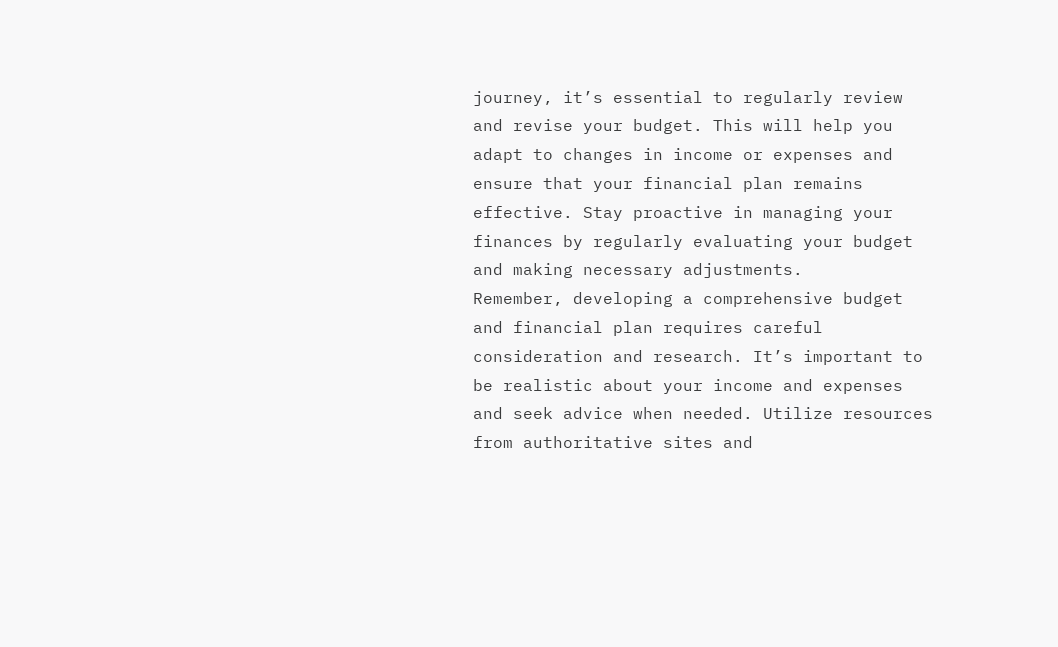journey, it’s essential to regularly review and revise your budget. This will help you adapt to changes in income or expenses and ensure that your financial plan remains effective. Stay proactive in managing your finances by regularly evaluating your budget and making necessary adjustments.
Remember, developing a comprehensive budget and financial plan requires careful consideration and research. It’s important to be realistic about your income and expenses and seek advice when needed. Utilize resources from authoritative sites and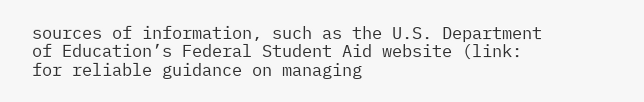sources of information, such as the U.S. Department of Education’s Federal Student Aid website (link: for reliable guidance on managing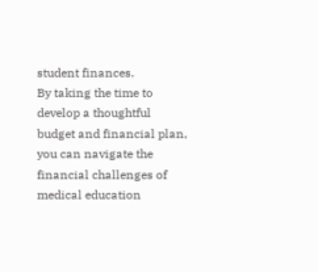student finances.
By taking the time to develop a thoughtful budget and financial plan, you can navigate the financial challenges of medical education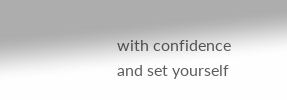with confidence and set yourself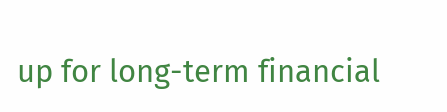up for long-term financial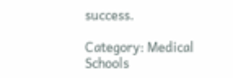success.

Category: Medical Schools